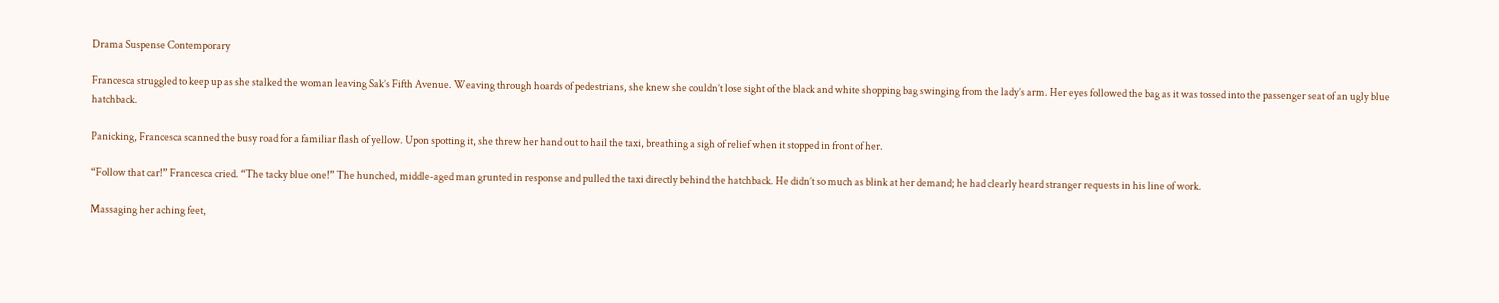Drama Suspense Contemporary

Francesca struggled to keep up as she stalked the woman leaving Sak’s Fifth Avenue. Weaving through hoards of pedestrians, she knew she couldn’t lose sight of the black and white shopping bag swinging from the lady’s arm. Her eyes followed the bag as it was tossed into the passenger seat of an ugly blue hatchback.

Panicking, Francesca scanned the busy road for a familiar flash of yellow. Upon spotting it, she threw her hand out to hail the taxi, breathing a sigh of relief when it stopped in front of her.

“Follow that car!” Francesca cried. “The tacky blue one!” The hunched, middle-aged man grunted in response and pulled the taxi directly behind the hatchback. He didn’t so much as blink at her demand; he had clearly heard stranger requests in his line of work.

Massaging her aching feet,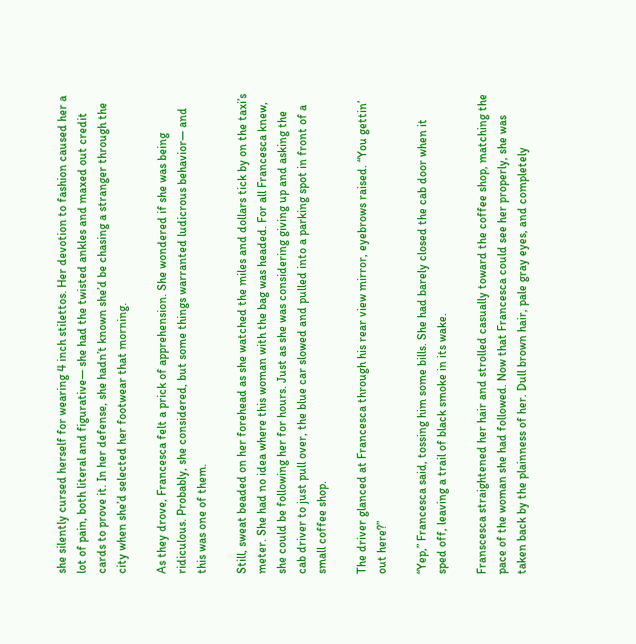she silently cursed herself for wearing 4 inch stilettos. Her devotion to fashion caused her a lot of pain, both literal and figurative— she had the twisted ankles and maxed out credit cards to prove it. In her defense, she hadn’t known she’d be chasing a stranger through the city when she’d selected her footwear that morning.

As they drove, Francesca felt a prick of apprehension. She wondered if she was being ridiculous. Probably, she considered, but some things warranted ludicrous behavior— and this was one of them.

Still, sweat beaded on her forehead as she watched the miles and dollars tick by on the taxi’s meter. She had no idea where this woman with the bag was headed. For all Francesca knew, she could be following her for hours. Just as she was considering giving up and asking the cab driver to just pull over, the blue car slowed and pulled into a parking spot in front of a small coffee shop.

The driver glanced at Francesca through his rear view mirror, eyebrows raised. “You gettin’ out here?”

“Yep,” Francesca said, tossing him some bills. She had barely closed the cab door when it sped off, leaving a trail of black smoke in its wake.

Franscesca straightened her hair and strolled casually toward the coffee shop, matching the pace of the woman she had followed. Now that Francesca could see her properly, she was taken back by the plainness of her. Dull brown hair, pale gray eyes, and completely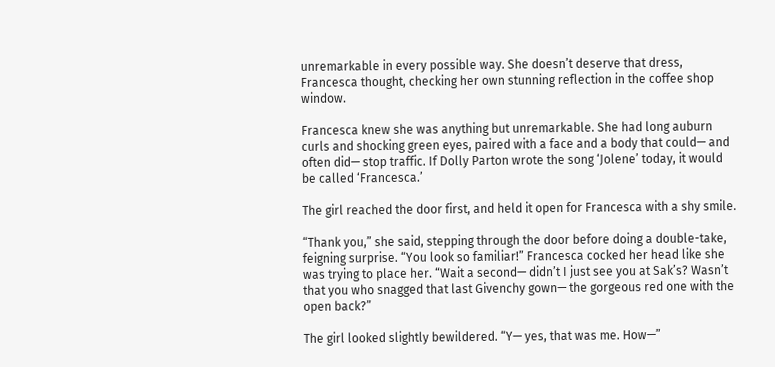unremarkable in every possible way. She doesn’t deserve that dress, Francesca thought, checking her own stunning reflection in the coffee shop window.

Francesca knew she was anything but unremarkable. She had long auburn curls and shocking green eyes, paired with a face and a body that could— and often did— stop traffic. If Dolly Parton wrote the song ‘Jolene’ today, it would be called ‘Francesca.’

The girl reached the door first, and held it open for Francesca with a shy smile.

“Thank you,” she said, stepping through the door before doing a double-take, feigning surprise. “You look so familiar!” Francesca cocked her head like she was trying to place her. “Wait a second— didn’t I just see you at Sak’s? Wasn’t that you who snagged that last Givenchy gown— the gorgeous red one with the open back?”

The girl looked slightly bewildered. “Y— yes, that was me. How—”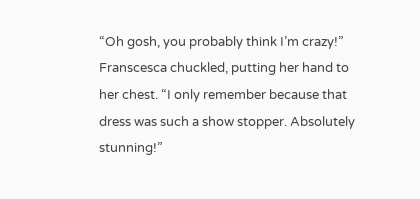“Oh gosh, you probably think I’m crazy!” Franscesca chuckled, putting her hand to her chest. “I only remember because that dress was such a show stopper. Absolutely stunning!”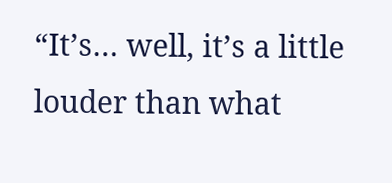“It’s… well, it’s a little louder than what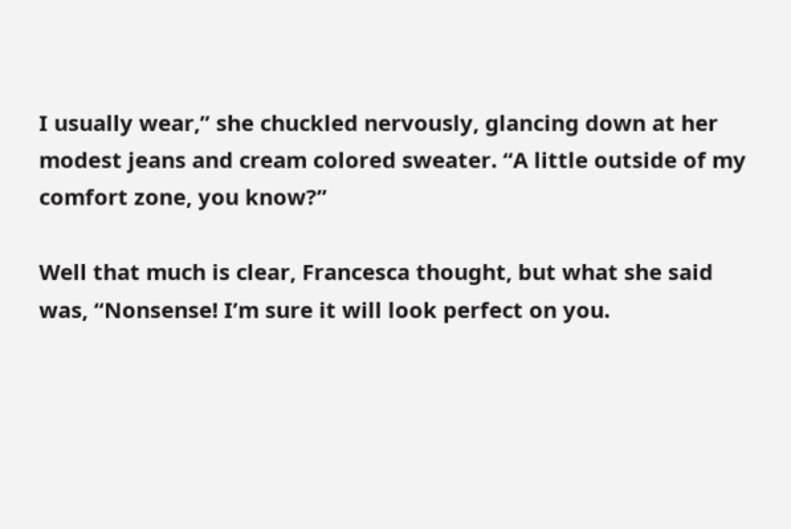I usually wear,” she chuckled nervously, glancing down at her modest jeans and cream colored sweater. “A little outside of my comfort zone, you know?”

Well that much is clear, Francesca thought, but what she said was, “Nonsense! I’m sure it will look perfect on you.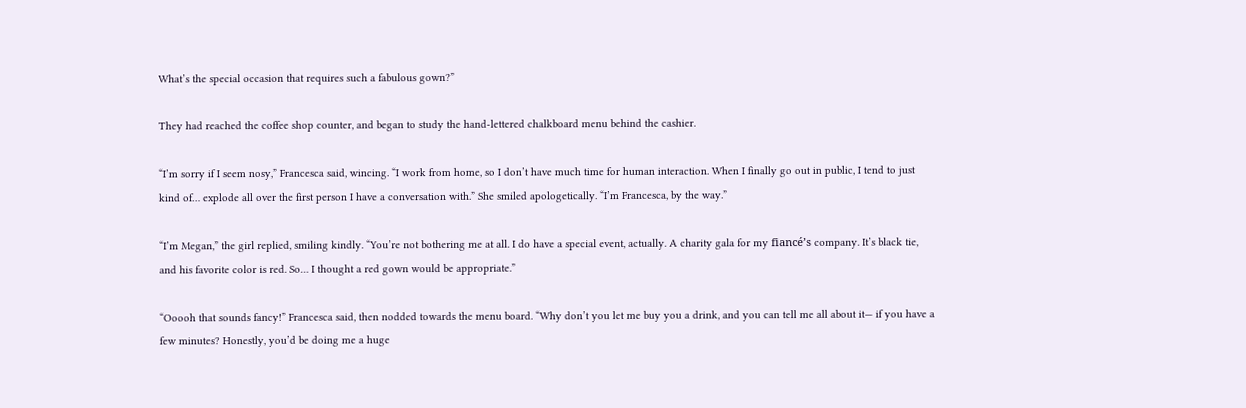What’s the special occasion that requires such a fabulous gown?”

They had reached the coffee shop counter, and began to study the hand-lettered chalkboard menu behind the cashier.

“I’m sorry if I seem nosy,” Francesca said, wincing. “I work from home, so I don’t have much time for human interaction. When I finally go out in public, I tend to just kind of… explode all over the first person I have a conversation with.” She smiled apologetically. “I’m Francesca, by the way.”

“I’m Megan,” the girl replied, smiling kindly. “You’re not bothering me at all. I do have a special event, actually. A charity gala for my fiancé’s company. It’s black tie, and his favorite color is red. So… I thought a red gown would be appropriate.”

“Ooooh that sounds fancy!” Francesca said, then nodded towards the menu board. “Why don’t you let me buy you a drink, and you can tell me all about it— if you have a few minutes? Honestly, you’d be doing me a huge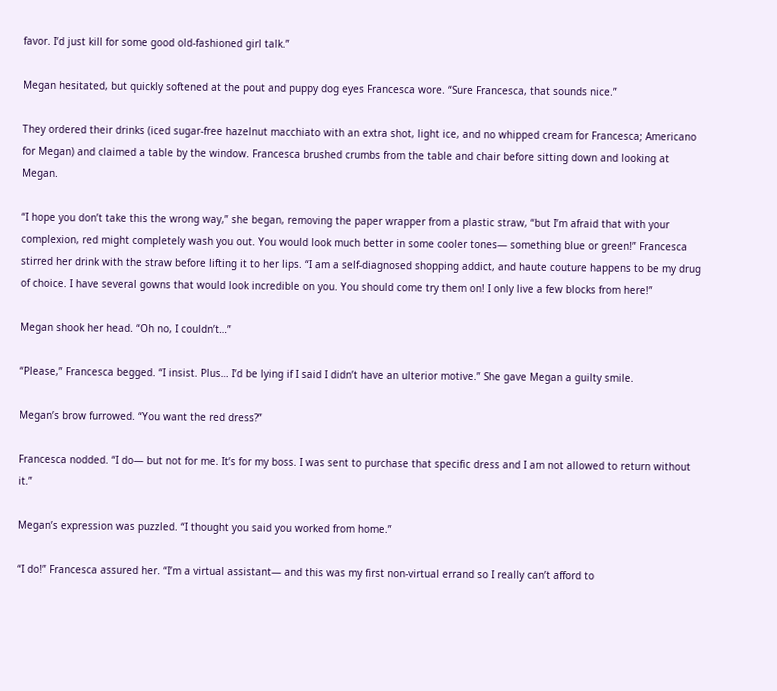favor. I’d just kill for some good old-fashioned girl talk.”

Megan hesitated, but quickly softened at the pout and puppy dog eyes Francesca wore. “Sure Francesca, that sounds nice.”

They ordered their drinks (iced sugar-free hazelnut macchiato with an extra shot, light ice, and no whipped cream for Francesca; Americano for Megan) and claimed a table by the window. Francesca brushed crumbs from the table and chair before sitting down and looking at Megan.

“I hope you don’t take this the wrong way,” she began, removing the paper wrapper from a plastic straw, “but I’m afraid that with your complexion, red might completely wash you out. You would look much better in some cooler tones— something blue or green!” Francesca stirred her drink with the straw before lifting it to her lips. “I am a self-diagnosed shopping addict, and haute couture happens to be my drug of choice. I have several gowns that would look incredible on you. You should come try them on! I only live a few blocks from here!”

Megan shook her head. “Oh no, I couldn’t…”

“Please,” Francesca begged. “I insist. Plus… I’d be lying if I said I didn’t have an ulterior motive.” She gave Megan a guilty smile.

Megan’s brow furrowed. “You want the red dress?”

Francesca nodded. “I do— but not for me. It’s for my boss. I was sent to purchase that specific dress and I am not allowed to return without it.”

Megan’s expression was puzzled. “I thought you said you worked from home.”

“I do!” Francesca assured her. “I’m a virtual assistant— and this was my first non-virtual errand so I really can’t afford to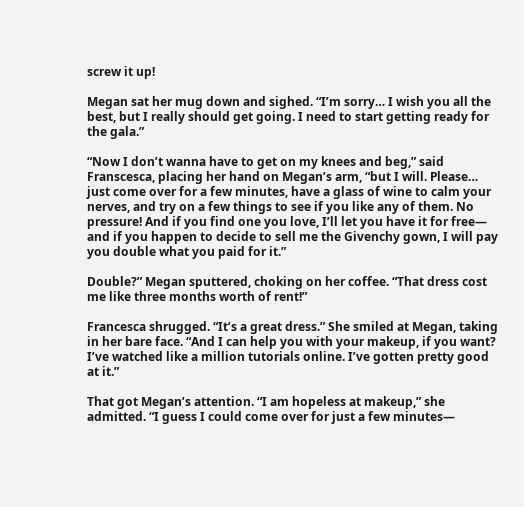screw it up!

Megan sat her mug down and sighed. “I’m sorry… I wish you all the best, but I really should get going. I need to start getting ready for the gala.”

“Now I don’t wanna have to get on my knees and beg,” said Franscesca, placing her hand on Megan’s arm, “but I will. Please… just come over for a few minutes, have a glass of wine to calm your nerves, and try on a few things to see if you like any of them. No pressure! And if you find one you love, I’ll let you have it for free— and if you happen to decide to sell me the Givenchy gown, I will pay you double what you paid for it.”

Double?” Megan sputtered, choking on her coffee. “That dress cost me like three months worth of rent!”

Francesca shrugged. “It’s a great dress.” She smiled at Megan, taking in her bare face. “And I can help you with your makeup, if you want? I’ve watched like a million tutorials online. I’ve gotten pretty good at it.”

That got Megan’s attention. “I am hopeless at makeup,” she admitted. “I guess I could come over for just a few minutes—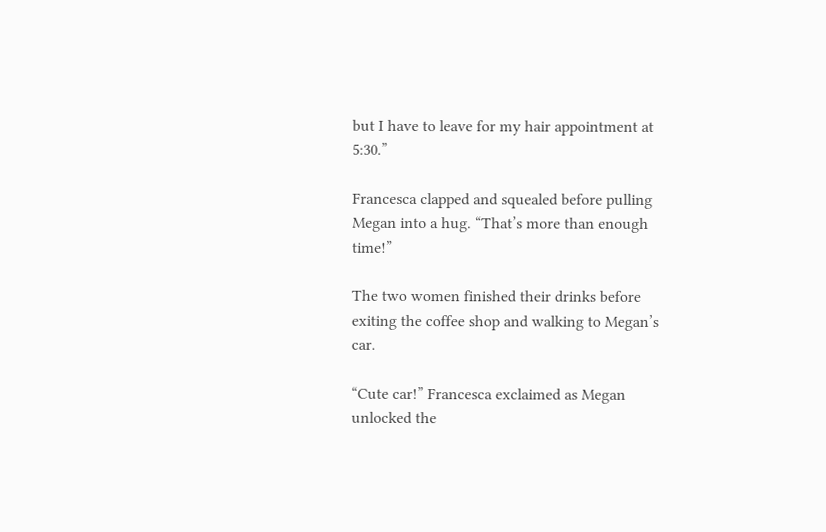but I have to leave for my hair appointment at 5:30.”

Francesca clapped and squealed before pulling Megan into a hug. “That’s more than enough time!”

The two women finished their drinks before exiting the coffee shop and walking to Megan’s car.

“Cute car!” Francesca exclaimed as Megan unlocked the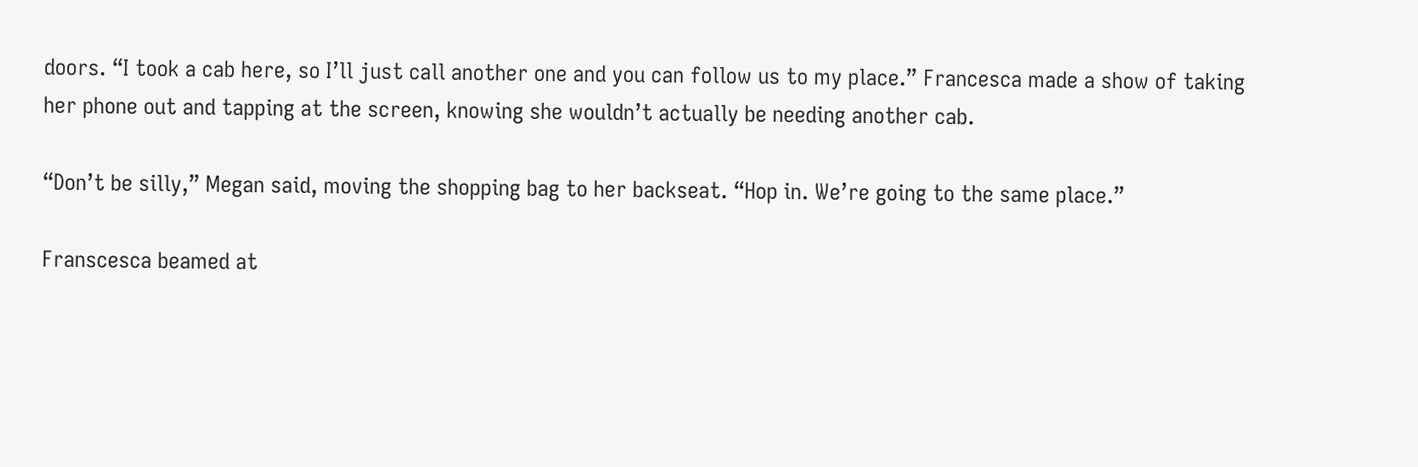doors. “I took a cab here, so I’ll just call another one and you can follow us to my place.” Francesca made a show of taking her phone out and tapping at the screen, knowing she wouldn’t actually be needing another cab.

“Don’t be silly,” Megan said, moving the shopping bag to her backseat. “Hop in. We’re going to the same place.”

Franscesca beamed at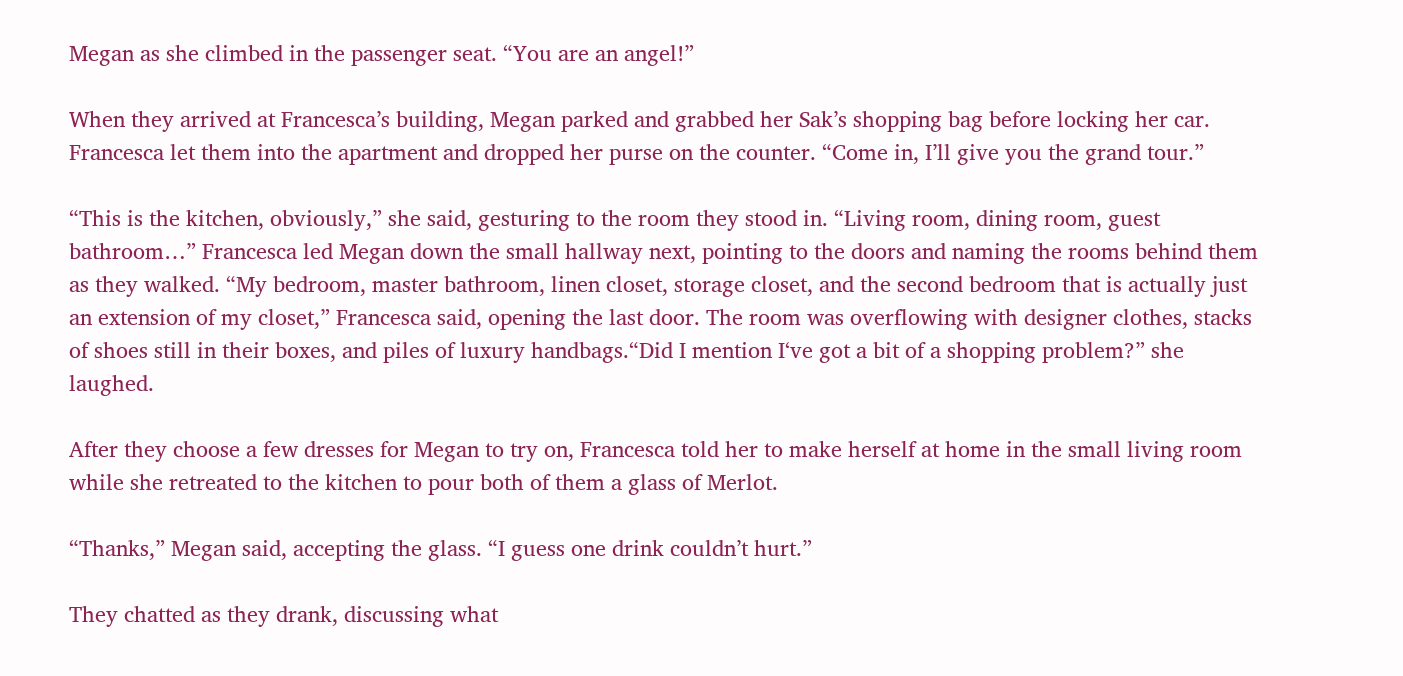Megan as she climbed in the passenger seat. “You are an angel!”

When they arrived at Francesca’s building, Megan parked and grabbed her Sak’s shopping bag before locking her car. Francesca let them into the apartment and dropped her purse on the counter. “Come in, I’ll give you the grand tour.”

“This is the kitchen, obviously,” she said, gesturing to the room they stood in. “Living room, dining room, guest bathroom…” Francesca led Megan down the small hallway next, pointing to the doors and naming the rooms behind them as they walked. “My bedroom, master bathroom, linen closet, storage closet, and the second bedroom that is actually just an extension of my closet,” Francesca said, opening the last door. The room was overflowing with designer clothes, stacks of shoes still in their boxes, and piles of luxury handbags.“Did I mention I‘ve got a bit of a shopping problem?” she laughed.

After they choose a few dresses for Megan to try on, Francesca told her to make herself at home in the small living room while she retreated to the kitchen to pour both of them a glass of Merlot.

“Thanks,” Megan said, accepting the glass. “I guess one drink couldn’t hurt.”

They chatted as they drank, discussing what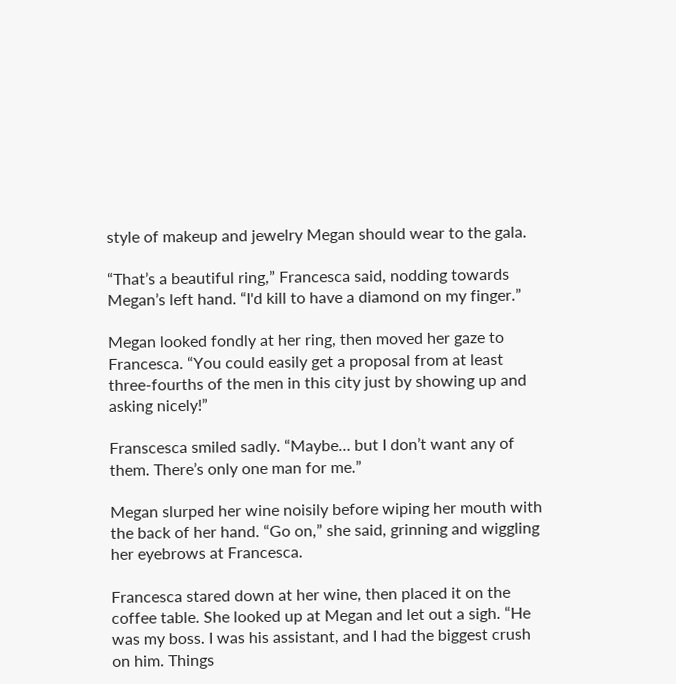style of makeup and jewelry Megan should wear to the gala.

“That’s a beautiful ring,” Francesca said, nodding towards Megan’s left hand. “I'd kill to have a diamond on my finger.”

Megan looked fondly at her ring, then moved her gaze to Francesca. “You could easily get a proposal from at least three-fourths of the men in this city just by showing up and asking nicely!”

Franscesca smiled sadly. “Maybe… but I don’t want any of them. There’s only one man for me.”

Megan slurped her wine noisily before wiping her mouth with the back of her hand. “Go on,” she said, grinning and wiggling her eyebrows at Francesca.

Francesca stared down at her wine, then placed it on the coffee table. She looked up at Megan and let out a sigh. “He was my boss. I was his assistant, and I had the biggest crush on him. Things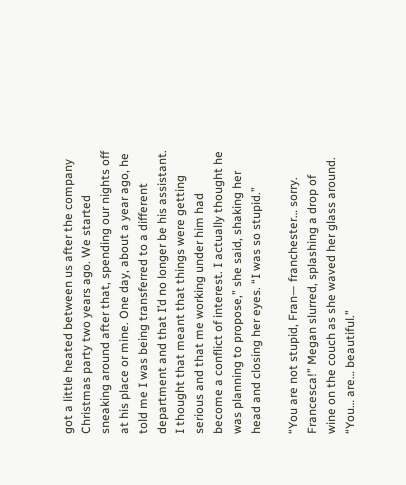got a little heated between us after the company Christmas party two years ago. We started sneaking around after that, spending our nights off at his place or mine. One day, about a year ago, he told me I was being transferred to a different department and that I’d no longer be his assistant. I thought that meant that things were getting serious and that me working under him had become a conflict of interest. I actually thought he was planning to propose,” she said, shaking her head and closing her eyes. “I was so stupid.”

“You are not stupid, Fran— franchester… sorry. Francesca!” Megan slurred, splashing a drop of wine on the couch as she waved her glass around. “You… are… beautiful.”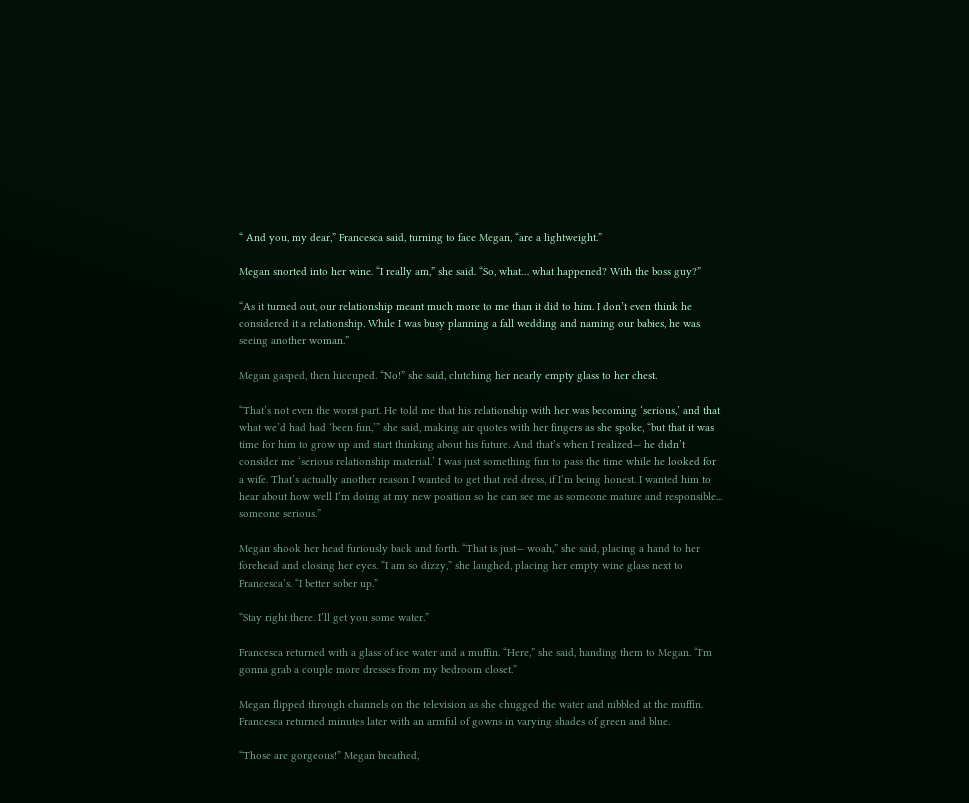“ And you, my dear,” Francesca said, turning to face Megan, “are a lightweight.”

Megan snorted into her wine. “I really am,” she said. “So, what… what happened? With the boss guy?”

“As it turned out, our relationship meant much more to me than it did to him. I don’t even think he considered it a relationship. While I was busy planning a fall wedding and naming our babies, he was seeing another woman.”

Megan gasped, then hiccuped. “No!” she said, clutching her nearly empty glass to her chest.

“That’s not even the worst part. He told me that his relationship with her was becoming ‘serious,’ and that what we’d had had ‘been fun,’” she said, making air quotes with her fingers as she spoke, “but that it was time for him to grow up and start thinking about his future. And that’s when I realized— he didn’t consider me ‘serious relationship material.’ I was just something fun to pass the time while he looked for a wife. That’s actually another reason I wanted to get that red dress, if I’m being honest. I wanted him to hear about how well I’m doing at my new position so he can see me as someone mature and responsible... someone serious.”

Megan shook her head furiously back and forth. “That is just— woah,” she said, placing a hand to her forehead and closing her eyes. “I am so dizzy,” she laughed, placing her empty wine glass next to Francesca’s. “I better sober up.”

“Stay right there. I’ll get you some water.”

Francesca returned with a glass of ice water and a muffin. “Here,” she said, handing them to Megan. “I'm gonna grab a couple more dresses from my bedroom closet.”

Megan flipped through channels on the television as she chugged the water and nibbled at the muffin. Francesca returned minutes later with an armful of gowns in varying shades of green and blue.

“Those are gorgeous!” Megan breathed,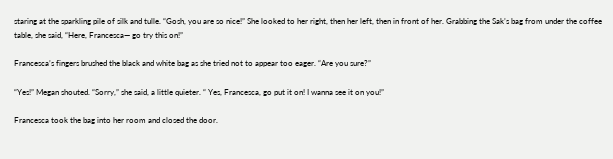staring at the sparkling pile of silk and tulle. “Gosh, you are so nice!” She looked to her right, then her left, then in front of her. Grabbing the Sak’s bag from under the coffee table, she said, “Here, Francesca— go try this on!”

Francesca’s fingers brushed the black and white bag as she tried not to appear too eager. “Are you sure?”

“Yes!” Megan shouted. “Sorry,” she said, a little quieter. “ Yes, Francesca, go put it on! I wanna see it on you!”

Francesca took the bag into her room and closed the door.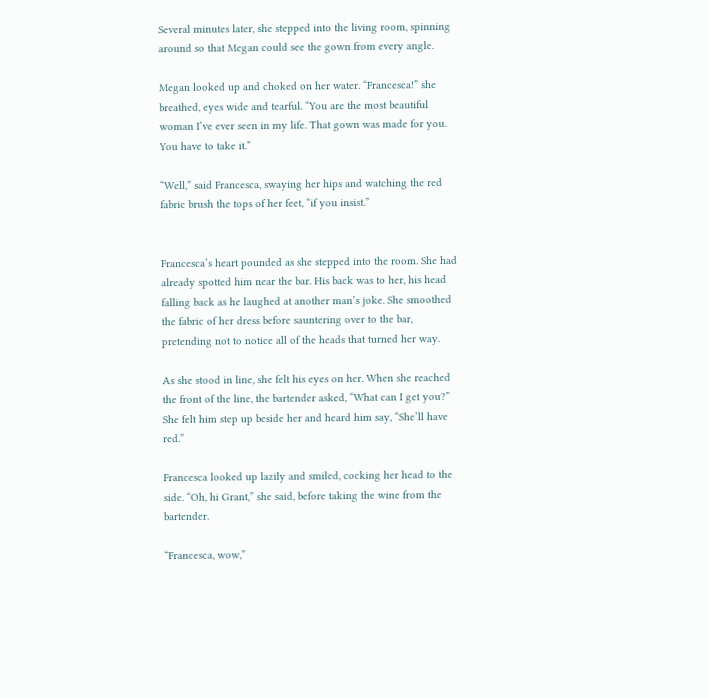Several minutes later, she stepped into the living room, spinning around so that Megan could see the gown from every angle.

Megan looked up and choked on her water. “Francesca!” she breathed, eyes wide and tearful. “You are the most beautiful woman I’ve ever seen in my life. That gown was made for you. You have to take it.”

“Well,” said Francesca, swaying her hips and watching the red fabric brush the tops of her feet, “if you insist.”


Francesca’s heart pounded as she stepped into the room. She had already spotted him near the bar. His back was to her, his head falling back as he laughed at another man’s joke. She smoothed the fabric of her dress before sauntering over to the bar, pretending not to notice all of the heads that turned her way.

As she stood in line, she felt his eyes on her. When she reached the front of the line, the bartender asked, “What can I get you?” She felt him step up beside her and heard him say, “She’ll have red.”

Francesca looked up lazily and smiled, cocking her head to the side. “Oh, hi Grant,” she said, before taking the wine from the bartender.

“Francesca, wow,”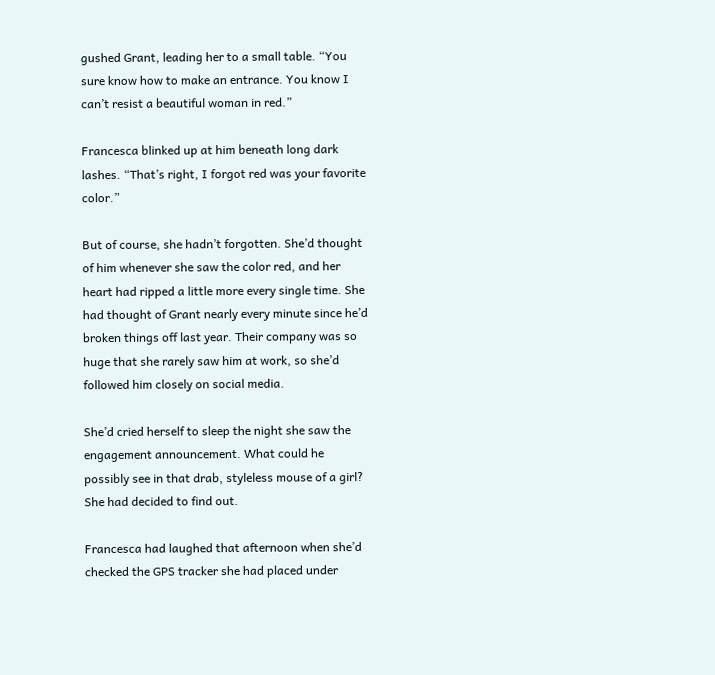gushed Grant, leading her to a small table. “You sure know how to make an entrance. You know I can’t resist a beautiful woman in red.”

Francesca blinked up at him beneath long dark lashes. “That’s right, I forgot red was your favorite color.”

But of course, she hadn’t forgotten. She’d thought of him whenever she saw the color red, and her heart had ripped a little more every single time. She had thought of Grant nearly every minute since he’d broken things off last year. Their company was so huge that she rarely saw him at work, so she’d followed him closely on social media.

She’d cried herself to sleep the night she saw the engagement announcement. What could he possibly see in that drab, styleless mouse of a girl? She had decided to find out.

Francesca had laughed that afternoon when she’d checked the GPS tracker she had placed under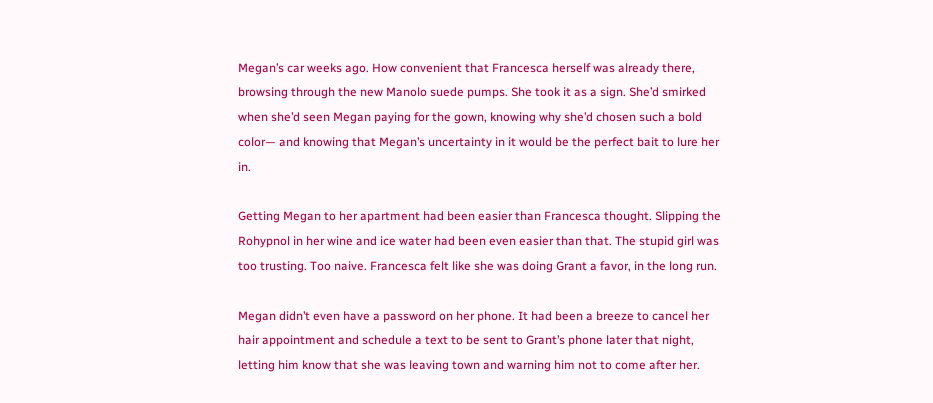Megan’s car weeks ago. How convenient that Francesca herself was already there, browsing through the new Manolo suede pumps. She took it as a sign. She’d smirked when she’d seen Megan paying for the gown, knowing why she’d chosen such a bold color— and knowing that Megan’s uncertainty in it would be the perfect bait to lure her in.

Getting Megan to her apartment had been easier than Francesca thought. Slipping the Rohypnol in her wine and ice water had been even easier than that. The stupid girl was too trusting. Too naive. Francesca felt like she was doing Grant a favor, in the long run.

Megan didn’t even have a password on her phone. It had been a breeze to cancel her hair appointment and schedule a text to be sent to Grant’s phone later that night, letting him know that she was leaving town and warning him not to come after her.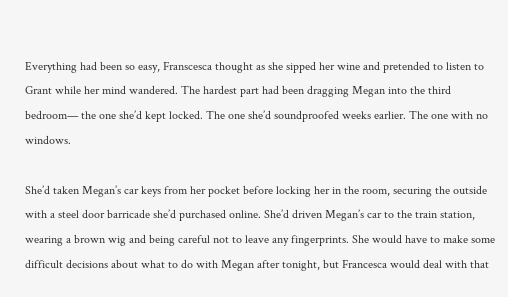Everything had been so easy, Franscesca thought as she sipped her wine and pretended to listen to Grant while her mind wandered. The hardest part had been dragging Megan into the third bedroom— the one she’d kept locked. The one she’d soundproofed weeks earlier. The one with no windows.

She’d taken Megan’s car keys from her pocket before locking her in the room, securing the outside with a steel door barricade she’d purchased online. She’d driven Megan’s car to the train station, wearing a brown wig and being careful not to leave any fingerprints. She would have to make some difficult decisions about what to do with Megan after tonight, but Francesca would deal with that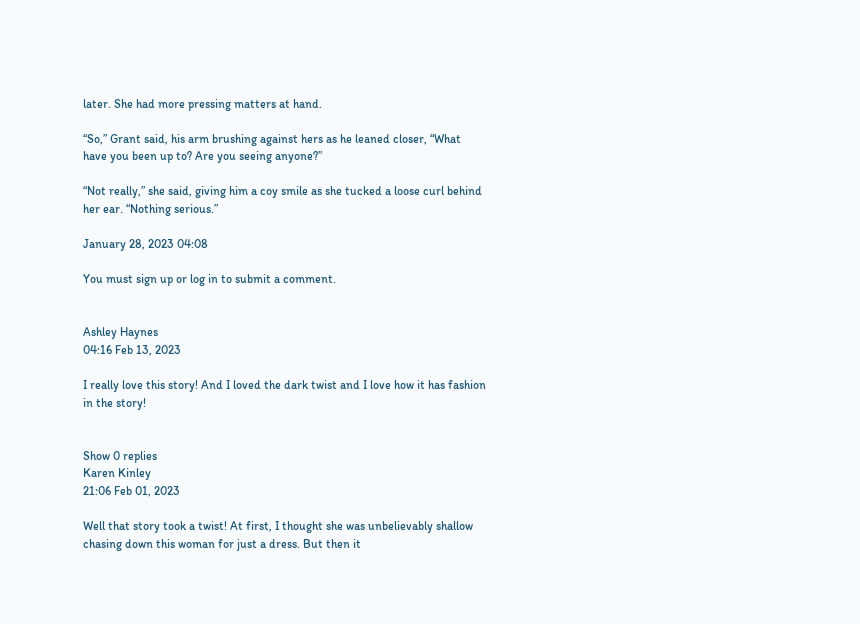later. She had more pressing matters at hand.

“So,” Grant said, his arm brushing against hers as he leaned closer, “What have you been up to? Are you seeing anyone?”

“Not really,” she said, giving him a coy smile as she tucked a loose curl behind her ear. “Nothing serious.”

January 28, 2023 04:08

You must sign up or log in to submit a comment.


Ashley Haynes
04:16 Feb 13, 2023

I really love this story! And I loved the dark twist and I love how it has fashion in the story!


Show 0 replies
Karen Kinley
21:06 Feb 01, 2023

Well that story took a twist! At first, I thought she was unbelievably shallow chasing down this woman for just a dress. But then it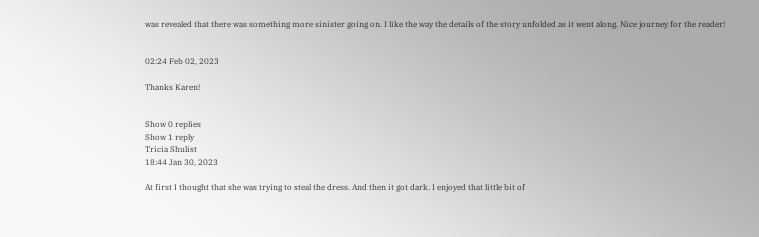was revealed that there was something more sinister going on. I like the way the details of the story unfolded as it went along. Nice journey for the reader!


02:24 Feb 02, 2023

Thanks Karen!


Show 0 replies
Show 1 reply
Tricia Shulist
18:44 Jan 30, 2023

At first I thought that she was trying to steal the dress. And then it got dark. I enjoyed that little bit of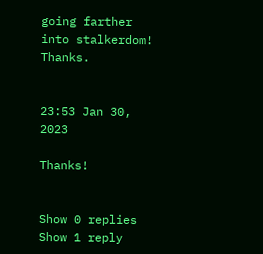going farther into stalkerdom! Thanks.


23:53 Jan 30, 2023

Thanks!


Show 0 replies
Show 1 reply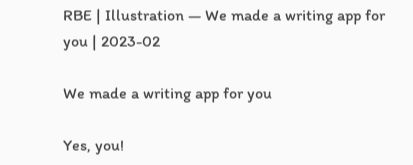RBE | Illustration — We made a writing app for you | 2023-02

We made a writing app for you

Yes, you!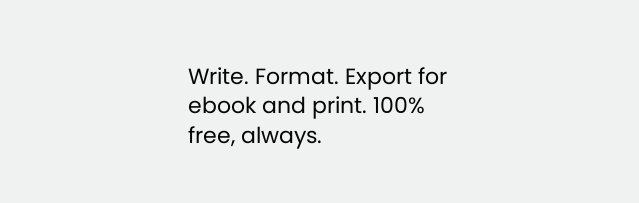Write. Format. Export for ebook and print. 100% free, always.